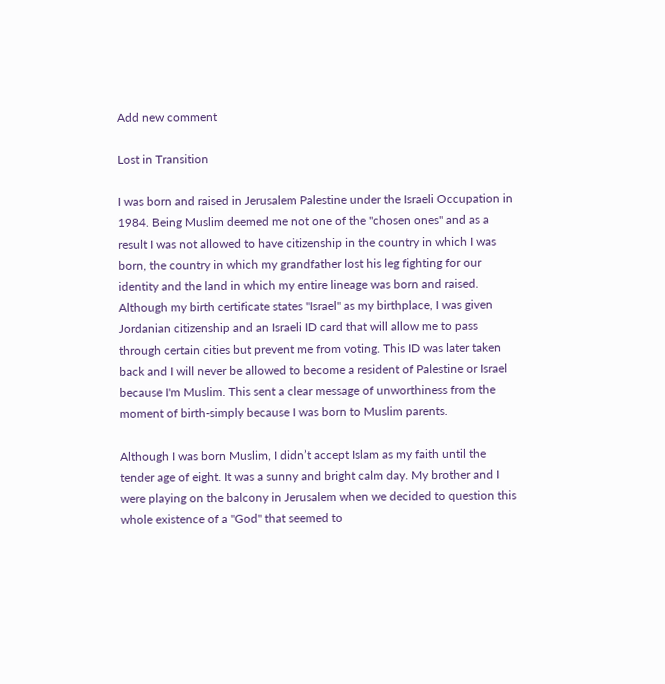Add new comment

Lost in Transition

I was born and raised in Jerusalem Palestine under the Israeli Occupation in 1984. Being Muslim deemed me not one of the "chosen ones" and as a result I was not allowed to have citizenship in the country in which I was born, the country in which my grandfather lost his leg fighting for our identity and the land in which my entire lineage was born and raised. Although my birth certificate states "Israel" as my birthplace, I was given Jordanian citizenship and an Israeli ID card that will allow me to pass through certain cities but prevent me from voting. This ID was later taken back and I will never be allowed to become a resident of Palestine or Israel because I'm Muslim. This sent a clear message of unworthiness from the moment of birth-simply because I was born to Muslim parents.

Although I was born Muslim, I didn’t accept Islam as my faith until the tender age of eight. It was a sunny and bright calm day. My brother and I were playing on the balcony in Jerusalem when we decided to question this whole existence of a "God" that seemed to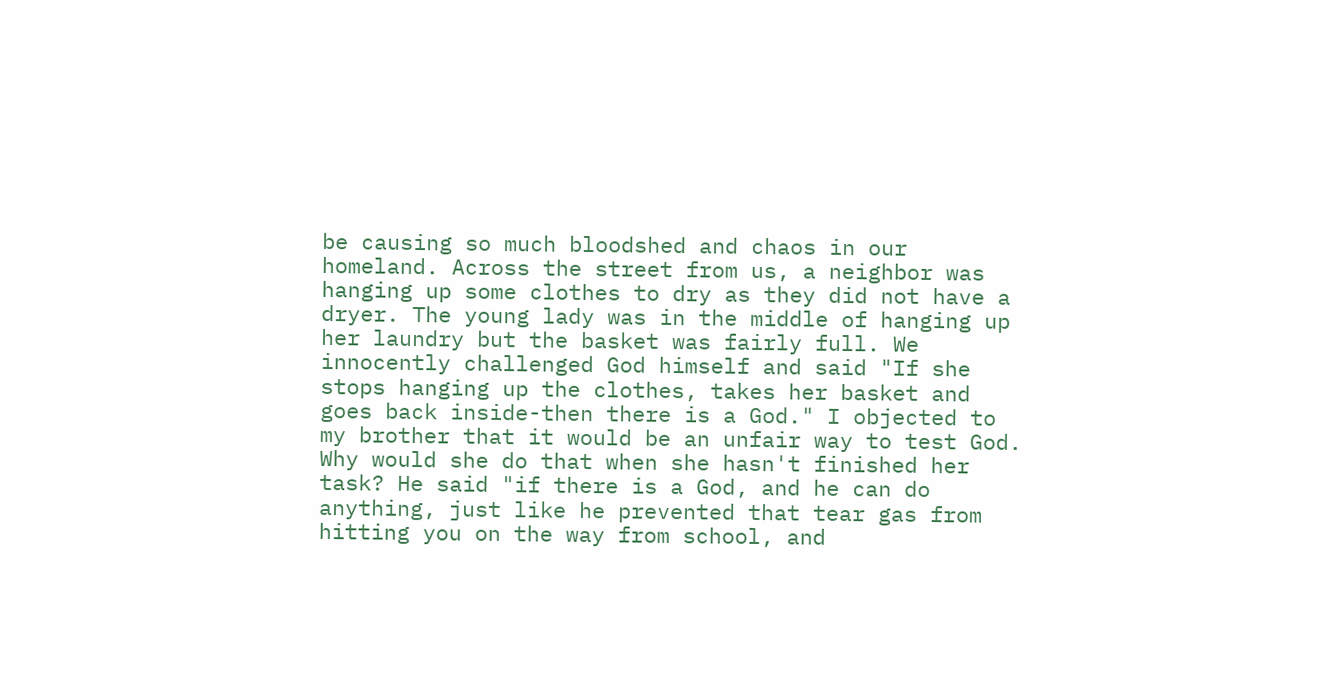be causing so much bloodshed and chaos in our homeland. Across the street from us, a neighbor was hanging up some clothes to dry as they did not have a dryer. The young lady was in the middle of hanging up her laundry but the basket was fairly full. We innocently challenged God himself and said "If she stops hanging up the clothes, takes her basket and goes back inside-then there is a God." I objected to my brother that it would be an unfair way to test God. Why would she do that when she hasn't finished her task? He said "if there is a God, and he can do anything, just like he prevented that tear gas from hitting you on the way from school, and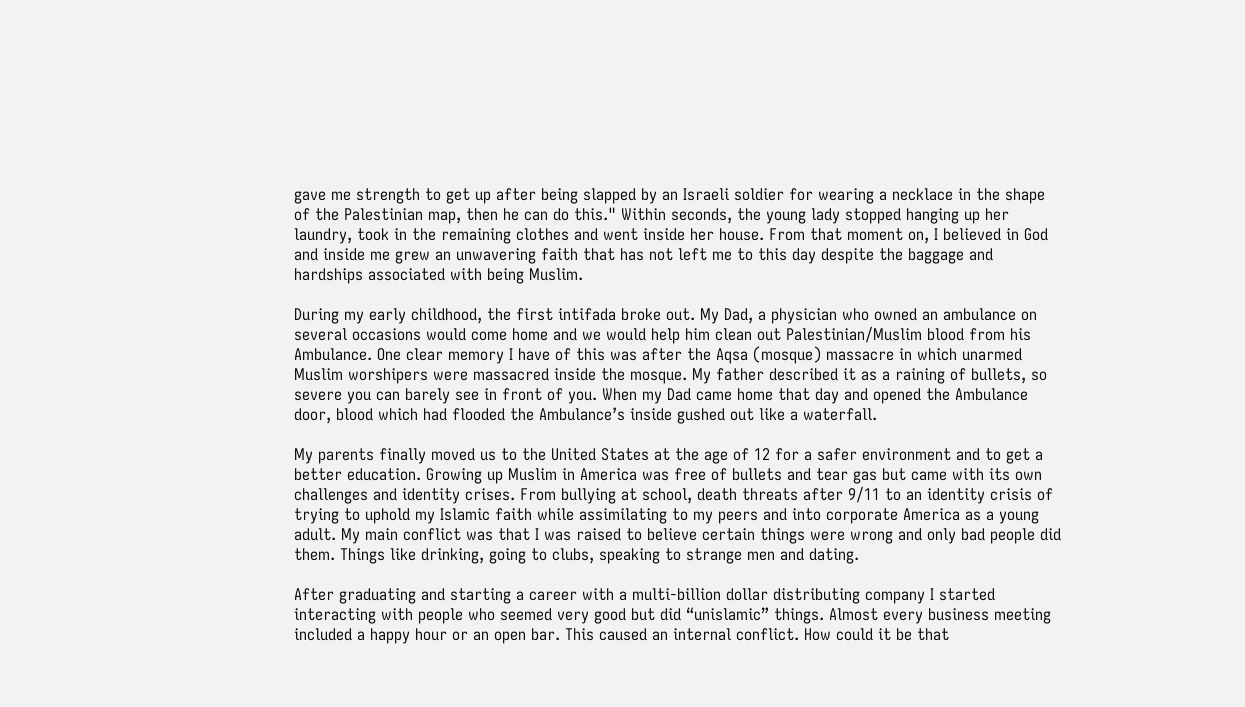gave me strength to get up after being slapped by an Israeli soldier for wearing a necklace in the shape of the Palestinian map, then he can do this." Within seconds, the young lady stopped hanging up her laundry, took in the remaining clothes and went inside her house. From that moment on, I believed in God and inside me grew an unwavering faith that has not left me to this day despite the baggage and hardships associated with being Muslim.

During my early childhood, the first intifada broke out. My Dad, a physician who owned an ambulance on several occasions would come home and we would help him clean out Palestinian/Muslim blood from his Ambulance. One clear memory I have of this was after the Aqsa (mosque) massacre in which unarmed Muslim worshipers were massacred inside the mosque. My father described it as a raining of bullets, so severe you can barely see in front of you. When my Dad came home that day and opened the Ambulance door, blood which had flooded the Ambulance’s inside gushed out like a waterfall.

My parents finally moved us to the United States at the age of 12 for a safer environment and to get a better education. Growing up Muslim in America was free of bullets and tear gas but came with its own challenges and identity crises. From bullying at school, death threats after 9/11 to an identity crisis of trying to uphold my Islamic faith while assimilating to my peers and into corporate America as a young adult. My main conflict was that I was raised to believe certain things were wrong and only bad people did them. Things like drinking, going to clubs, speaking to strange men and dating.

After graduating and starting a career with a multi-billion dollar distributing company I started interacting with people who seemed very good but did “unislamic” things. Almost every business meeting included a happy hour or an open bar. This caused an internal conflict. How could it be that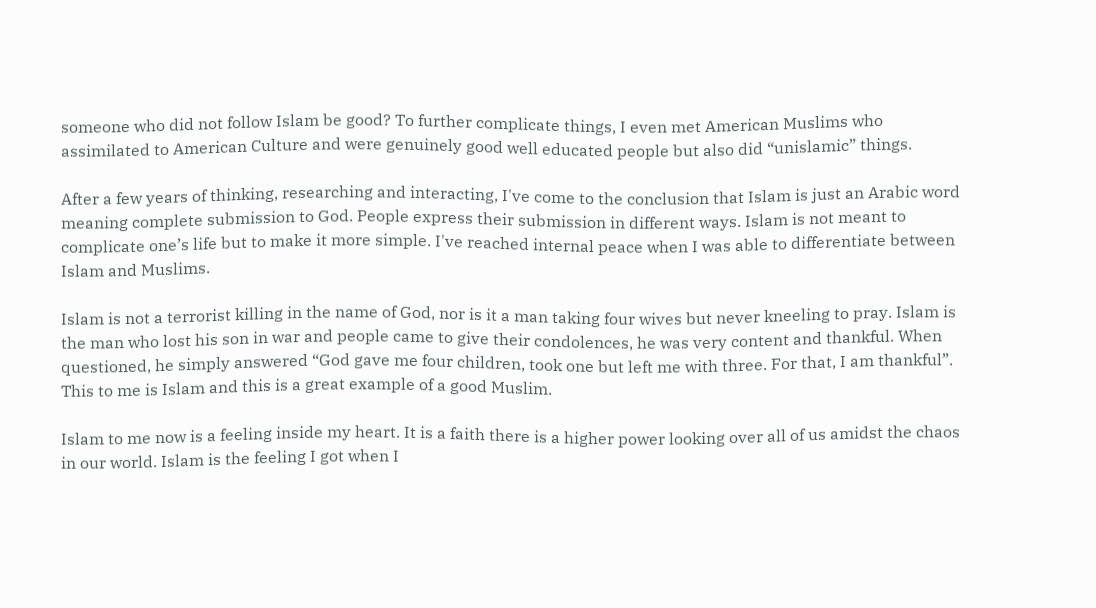someone who did not follow Islam be good? To further complicate things, I even met American Muslims who assimilated to American Culture and were genuinely good well educated people but also did “unislamic” things.

After a few years of thinking, researching and interacting, I've come to the conclusion that Islam is just an Arabic word meaning complete submission to God. People express their submission in different ways. Islam is not meant to complicate one’s life but to make it more simple. I've reached internal peace when I was able to differentiate between Islam and Muslims.

Islam is not a terrorist killing in the name of God, nor is it a man taking four wives but never kneeling to pray. Islam is the man who lost his son in war and people came to give their condolences, he was very content and thankful. When questioned, he simply answered “God gave me four children, took one but left me with three. For that, I am thankful”. This to me is Islam and this is a great example of a good Muslim.

Islam to me now is a feeling inside my heart. It is a faith there is a higher power looking over all of us amidst the chaos in our world. Islam is the feeling I got when I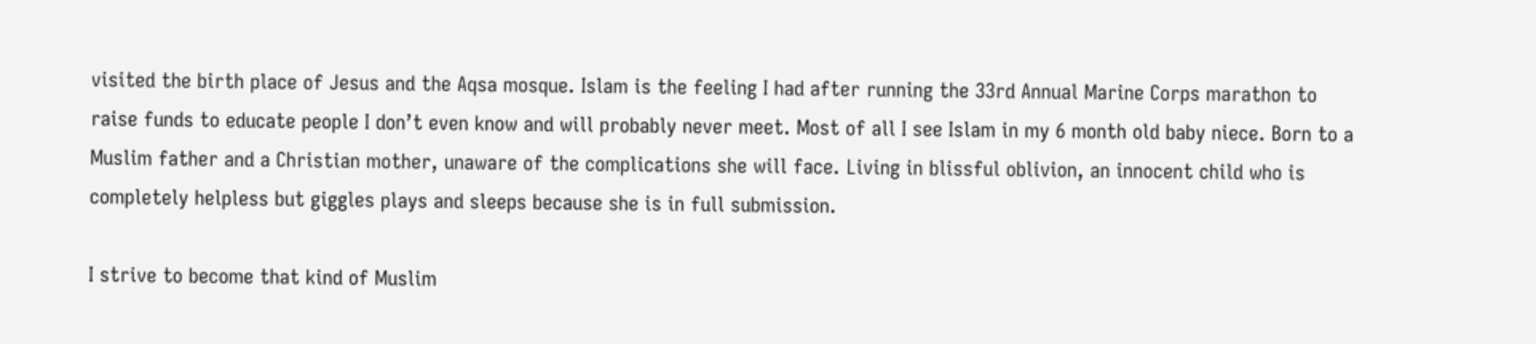visited the birth place of Jesus and the Aqsa mosque. Islam is the feeling I had after running the 33rd Annual Marine Corps marathon to raise funds to educate people I don’t even know and will probably never meet. Most of all I see Islam in my 6 month old baby niece. Born to a Muslim father and a Christian mother, unaware of the complications she will face. Living in blissful oblivion, an innocent child who is completely helpless but giggles plays and sleeps because she is in full submission.

I strive to become that kind of Muslim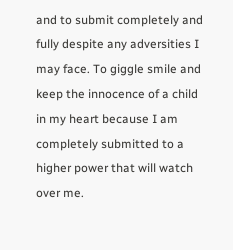and to submit completely and fully despite any adversities I may face. To giggle smile and keep the innocence of a child in my heart because I am completely submitted to a higher power that will watch over me.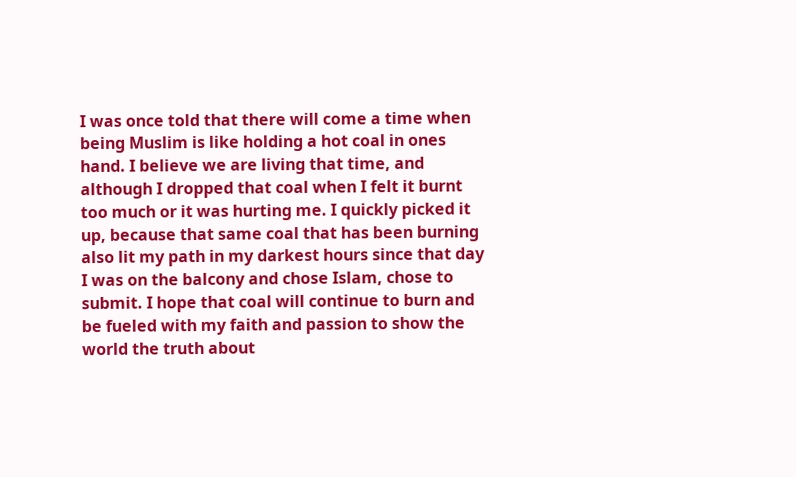I was once told that there will come a time when being Muslim is like holding a hot coal in ones hand. I believe we are living that time, and although I dropped that coal when I felt it burnt too much or it was hurting me. I quickly picked it up, because that same coal that has been burning also lit my path in my darkest hours since that day I was on the balcony and chose Islam, chose to submit. I hope that coal will continue to burn and be fueled with my faith and passion to show the world the truth about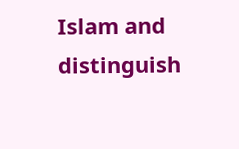Islam and distinguish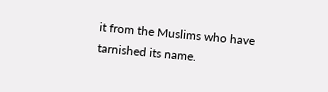it from the Muslims who have tarnished its name.